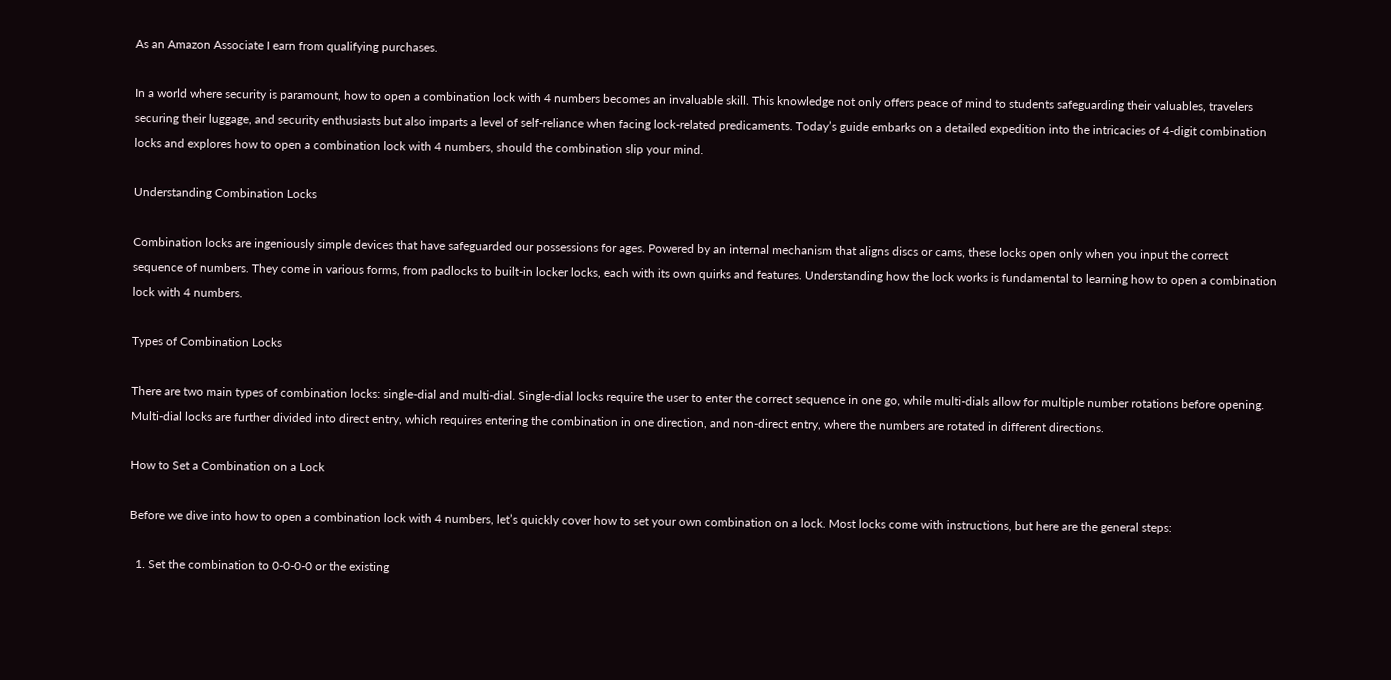As an Amazon Associate I earn from qualifying purchases.

In a world where security is paramount, how to open a combination lock with 4 numbers becomes an invaluable skill. This knowledge not only offers peace of mind to students safeguarding their valuables, travelers securing their luggage, and security enthusiasts but also imparts a level of self-reliance when facing lock-related predicaments. Today’s guide embarks on a detailed expedition into the intricacies of 4-digit combination locks and explores how to open a combination lock with 4 numbers, should the combination slip your mind.

Understanding Combination Locks

Combination locks are ingeniously simple devices that have safeguarded our possessions for ages. Powered by an internal mechanism that aligns discs or cams, these locks open only when you input the correct sequence of numbers. They come in various forms, from padlocks to built-in locker locks, each with its own quirks and features. Understanding how the lock works is fundamental to learning how to open a combination lock with 4 numbers.

Types of Combination Locks

There are two main types of combination locks: single-dial and multi-dial. Single-dial locks require the user to enter the correct sequence in one go, while multi-dials allow for multiple number rotations before opening. Multi-dial locks are further divided into direct entry, which requires entering the combination in one direction, and non-direct entry, where the numbers are rotated in different directions.

How to Set a Combination on a Lock

Before we dive into how to open a combination lock with 4 numbers, let’s quickly cover how to set your own combination on a lock. Most locks come with instructions, but here are the general steps:

  1. Set the combination to 0-0-0-0 or the existing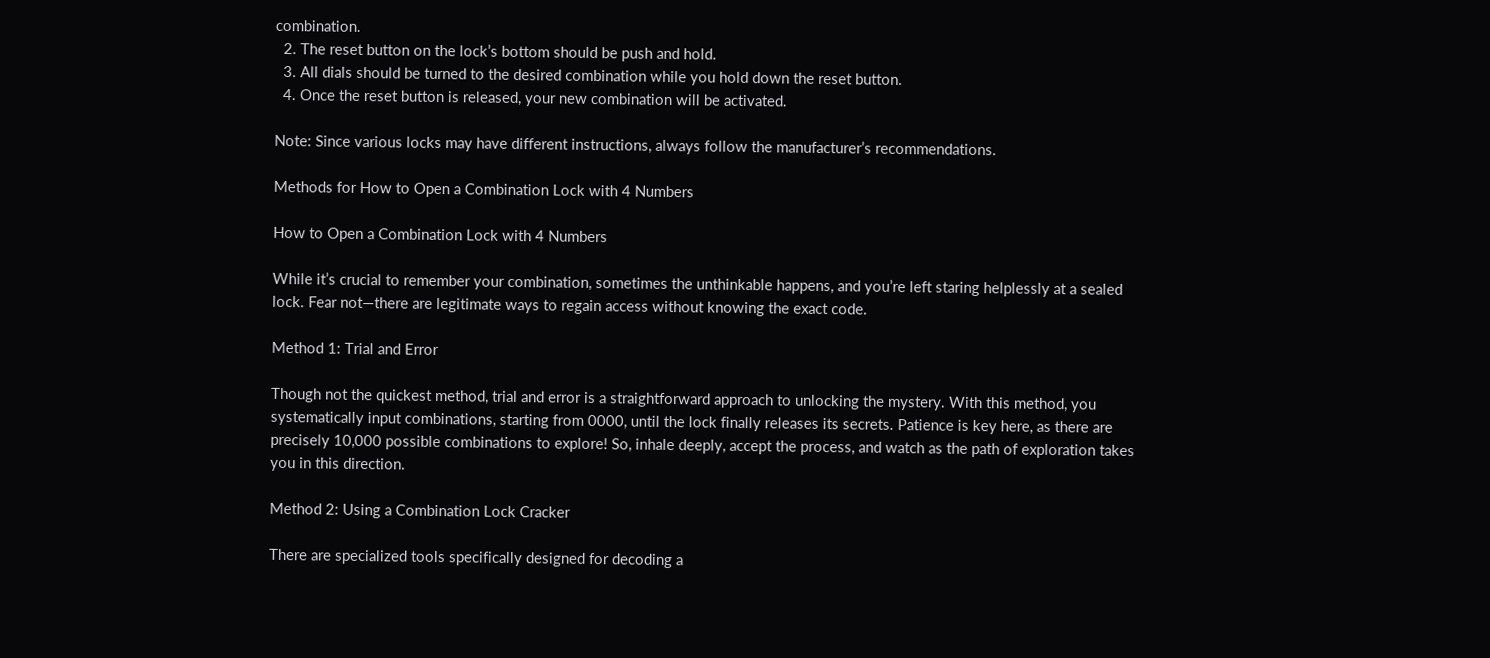combination.
  2. The reset button on the lock’s bottom should be push and hold.
  3. All dials should be turned to the desired combination while you hold down the reset button.
  4. Once the reset button is released, your new combination will be activated.

Note: Since various locks may have different instructions, always follow the manufacturer’s recommendations.

Methods for How to Open a Combination Lock with 4 Numbers

How to Open a Combination Lock with 4 Numbers

While it’s crucial to remember your combination, sometimes the unthinkable happens, and you’re left staring helplessly at a sealed lock. Fear not—there are legitimate ways to regain access without knowing the exact code.

Method 1: Trial and Error

Though not the quickest method, trial and error is a straightforward approach to unlocking the mystery. With this method, you systematically input combinations, starting from 0000, until the lock finally releases its secrets. Patience is key here, as there are precisely 10,000 possible combinations to explore! So, inhale deeply, accept the process, and watch as the path of exploration takes you in this direction.

Method 2: Using a Combination Lock Cracker

There are specialized tools specifically designed for decoding a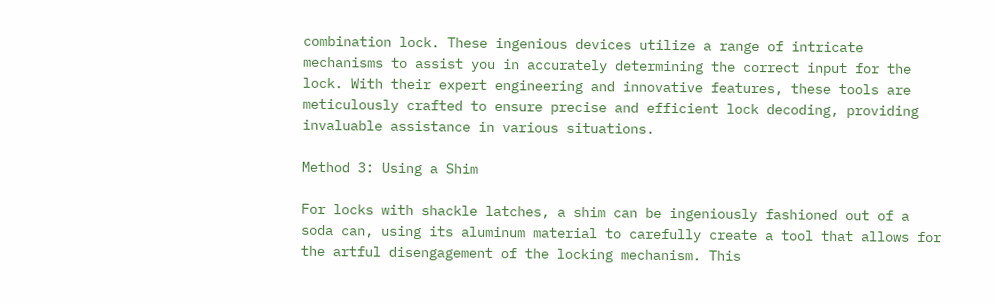combination lock. These ingenious devices utilize a range of intricate mechanisms to assist you in accurately determining the correct input for the lock. With their expert engineering and innovative features, these tools are meticulously crafted to ensure precise and efficient lock decoding, providing invaluable assistance in various situations.

Method 3: Using a Shim

For locks with shackle latches, a shim can be ingeniously fashioned out of a soda can, using its aluminum material to carefully create a tool that allows for the artful disengagement of the locking mechanism. This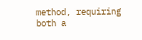method, requiring both a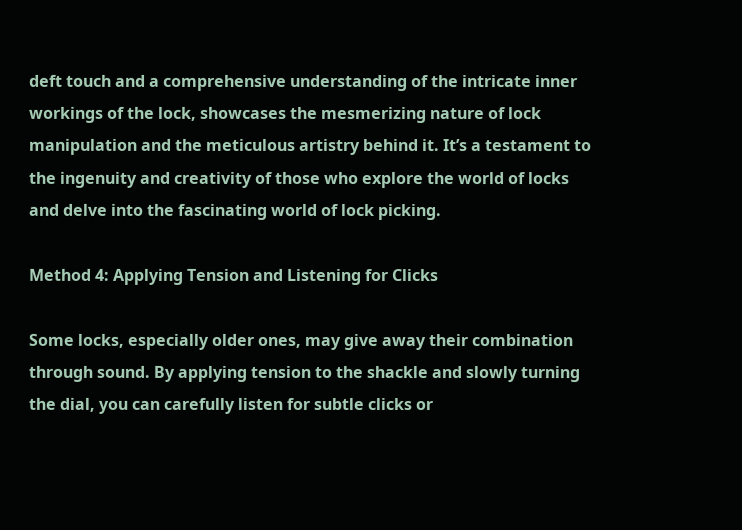deft touch and a comprehensive understanding of the intricate inner workings of the lock, showcases the mesmerizing nature of lock manipulation and the meticulous artistry behind it. It’s a testament to the ingenuity and creativity of those who explore the world of locks and delve into the fascinating world of lock picking.

Method 4: Applying Tension and Listening for Clicks

Some locks, especially older ones, may give away their combination through sound. By applying tension to the shackle and slowly turning the dial, you can carefully listen for subtle clicks or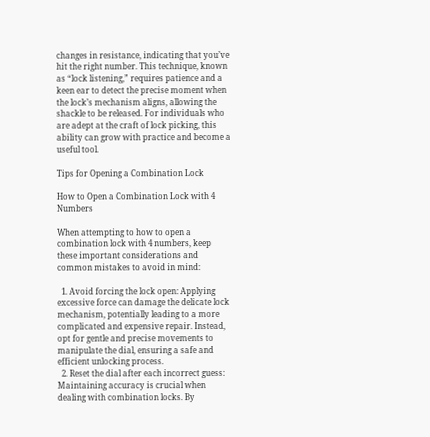changes in resistance, indicating that you’ve hit the right number. This technique, known as “lock listening,” requires patience and a keen ear to detect the precise moment when the lock’s mechanism aligns, allowing the shackle to be released. For individuals who are adept at the craft of lock picking, this ability can grow with practice and become a useful tool.

Tips for Opening a Combination Lock

How to Open a Combination Lock with 4 Numbers

When attempting to how to open a combination lock with 4 numbers, keep these important considerations and common mistakes to avoid in mind:

  1. Avoid forcing the lock open: Applying excessive force can damage the delicate lock mechanism, potentially leading to a more complicated and expensive repair. Instead, opt for gentle and precise movements to manipulate the dial, ensuring a safe and efficient unlocking process.
  2. Reset the dial after each incorrect guess: Maintaining accuracy is crucial when dealing with combination locks. By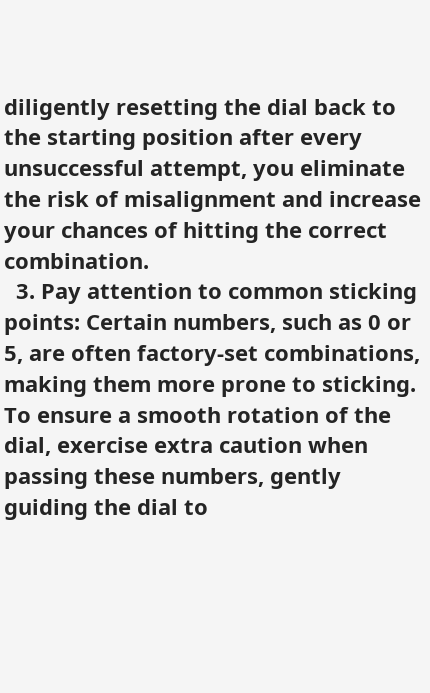diligently resetting the dial back to the starting position after every unsuccessful attempt, you eliminate the risk of misalignment and increase your chances of hitting the correct combination.
  3. Pay attention to common sticking points: Certain numbers, such as 0 or 5, are often factory-set combinations, making them more prone to sticking. To ensure a smooth rotation of the dial, exercise extra caution when passing these numbers, gently guiding the dial to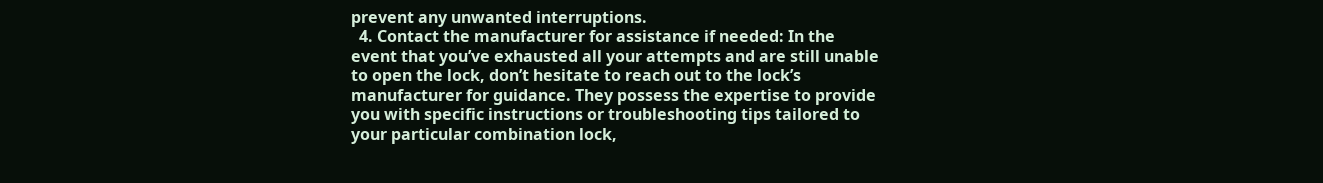prevent any unwanted interruptions.
  4. Contact the manufacturer for assistance if needed: In the event that you’ve exhausted all your attempts and are still unable to open the lock, don’t hesitate to reach out to the lock’s manufacturer for guidance. They possess the expertise to provide you with specific instructions or troubleshooting tips tailored to your particular combination lock,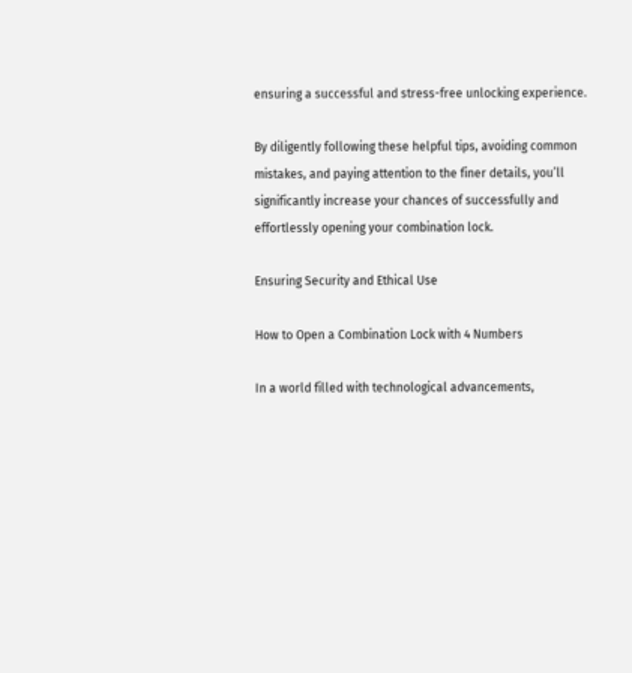ensuring a successful and stress-free unlocking experience.

By diligently following these helpful tips, avoiding common mistakes, and paying attention to the finer details, you’ll significantly increase your chances of successfully and effortlessly opening your combination lock.

Ensuring Security and Ethical Use

How to Open a Combination Lock with 4 Numbers

In a world filled with technological advancements,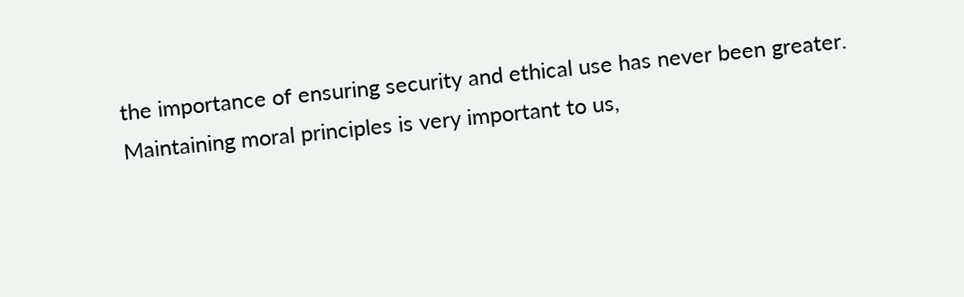the importance of ensuring security and ethical use has never been greater. Maintaining moral principles is very important to us,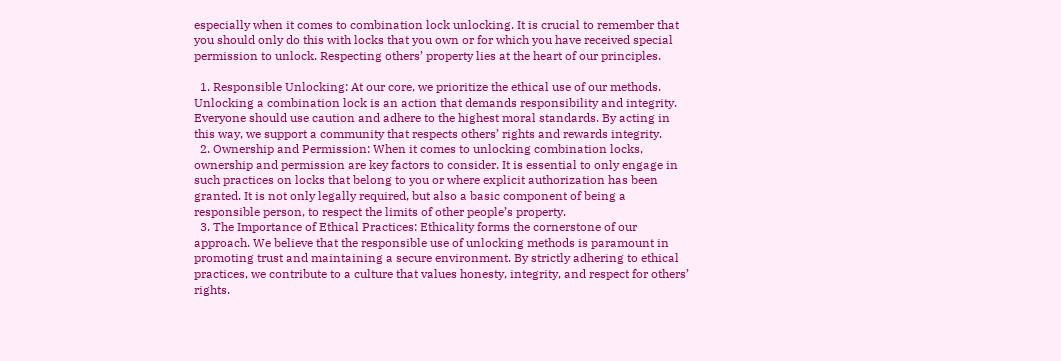especially when it comes to combination lock unlocking. It is crucial to remember that you should only do this with locks that you own or for which you have received special permission to unlock. Respecting others’ property lies at the heart of our principles.

  1. Responsible Unlocking: At our core, we prioritize the ethical use of our methods. Unlocking a combination lock is an action that demands responsibility and integrity. Everyone should use caution and adhere to the highest moral standards. By acting in this way, we support a community that respects others’ rights and rewards integrity.
  2. Ownership and Permission: When it comes to unlocking combination locks, ownership and permission are key factors to consider. It is essential to only engage in such practices on locks that belong to you or where explicit authorization has been granted. It is not only legally required, but also a basic component of being a responsible person, to respect the limits of other people’s property.
  3. The Importance of Ethical Practices: Ethicality forms the cornerstone of our approach. We believe that the responsible use of unlocking methods is paramount in promoting trust and maintaining a secure environment. By strictly adhering to ethical practices, we contribute to a culture that values honesty, integrity, and respect for others’ rights.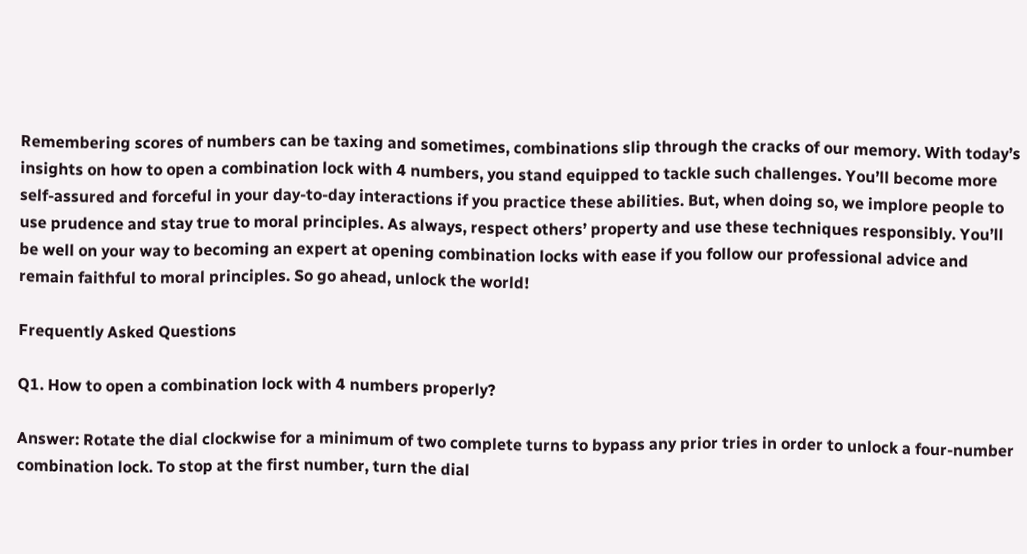Remembering scores of numbers can be taxing and sometimes, combinations slip through the cracks of our memory. With today’s insights on how to open a combination lock with 4 numbers, you stand equipped to tackle such challenges. You’ll become more self-assured and forceful in your day-to-day interactions if you practice these abilities. But, when doing so, we implore people to use prudence and stay true to moral principles. As always, respect others’ property and use these techniques responsibly. You’ll be well on your way to becoming an expert at opening combination locks with ease if you follow our professional advice and remain faithful to moral principles. So go ahead, unlock the world!

Frequently Asked Questions

Q1. How to open a combination lock with 4 numbers properly?

Answer: Rotate the dial clockwise for a minimum of two complete turns to bypass any prior tries in order to unlock a four-number combination lock. To stop at the first number, turn the dial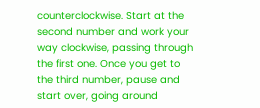counterclockwise. Start at the second number and work your way clockwise, passing through the first one. Once you get to the third number, pause and start over, going around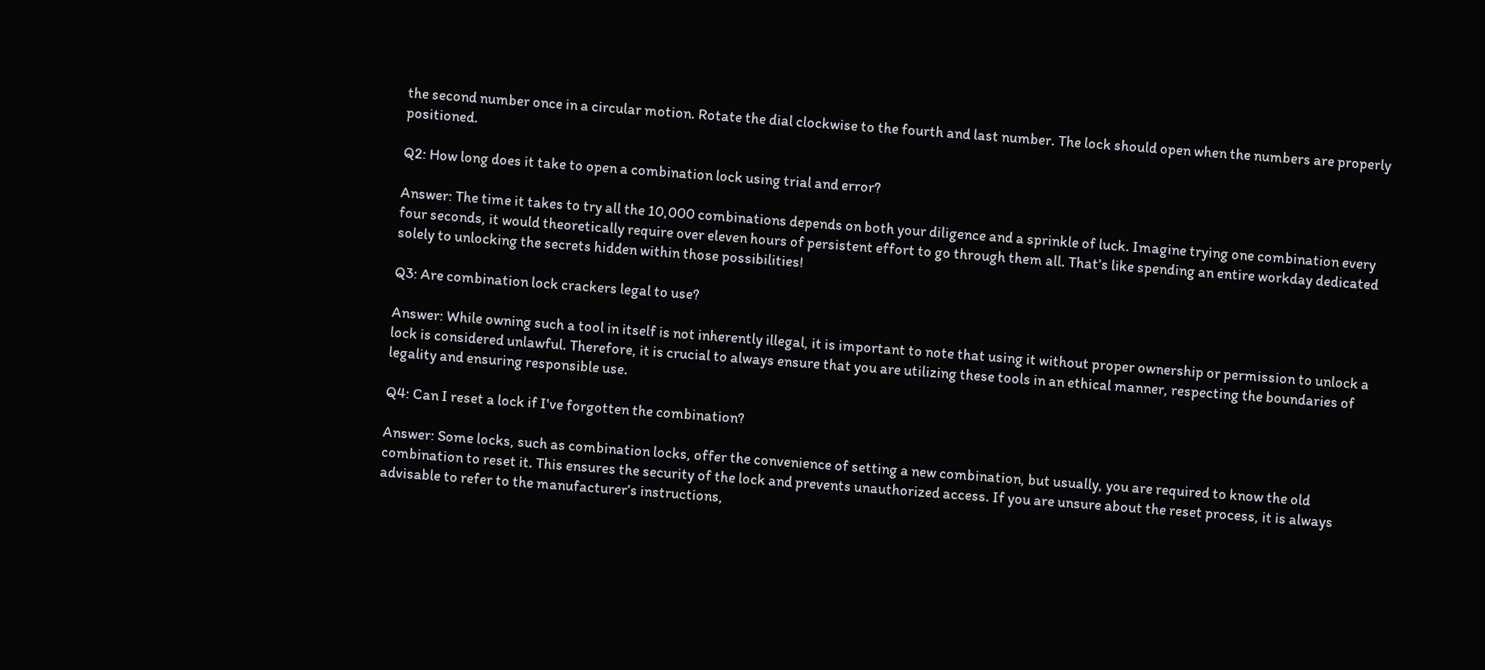the second number once in a circular motion. Rotate the dial clockwise to the fourth and last number. The lock should open when the numbers are properly positioned.

Q2: How long does it take to open a combination lock using trial and error?

Answer: The time it takes to try all the 10,000 combinations depends on both your diligence and a sprinkle of luck. Imagine trying one combination every four seconds, it would theoretically require over eleven hours of persistent effort to go through them all. That’s like spending an entire workday dedicated solely to unlocking the secrets hidden within those possibilities!

Q3: Are combination lock crackers legal to use?

Answer: While owning such a tool in itself is not inherently illegal, it is important to note that using it without proper ownership or permission to unlock a lock is considered unlawful. Therefore, it is crucial to always ensure that you are utilizing these tools in an ethical manner, respecting the boundaries of legality and ensuring responsible use.

Q4: Can I reset a lock if I've forgotten the combination?

Answer: Some locks, such as combination locks, offer the convenience of setting a new combination, but usually, you are required to know the old combination to reset it. This ensures the security of the lock and prevents unauthorized access. If you are unsure about the reset process, it is always advisable to refer to the manufacturer’s instructions,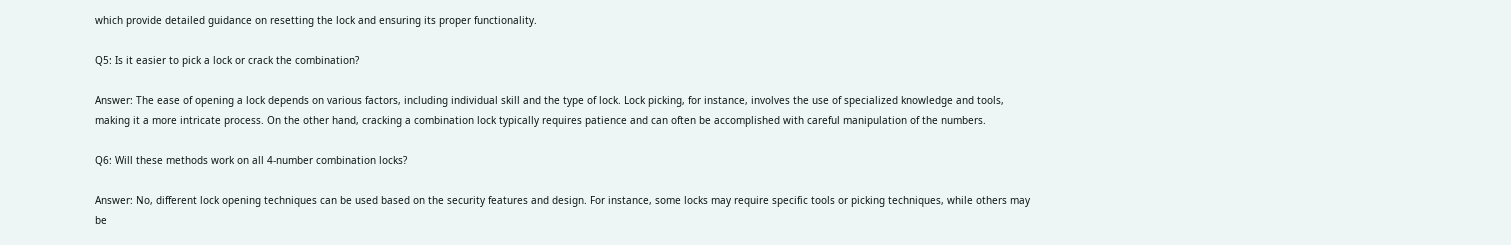which provide detailed guidance on resetting the lock and ensuring its proper functionality.

Q5: Is it easier to pick a lock or crack the combination?

Answer: The ease of opening a lock depends on various factors, including individual skill and the type of lock. Lock picking, for instance, involves the use of specialized knowledge and tools, making it a more intricate process. On the other hand, cracking a combination lock typically requires patience and can often be accomplished with careful manipulation of the numbers.

Q6: Will these methods work on all 4-number combination locks?

Answer: No, different lock opening techniques can be used based on the security features and design. For instance, some locks may require specific tools or picking techniques, while others may be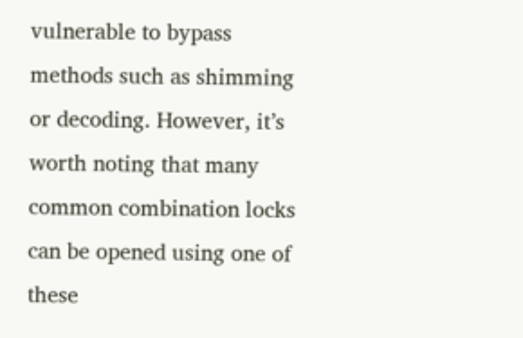vulnerable to bypass methods such as shimming or decoding. However, it’s worth noting that many common combination locks can be opened using one of these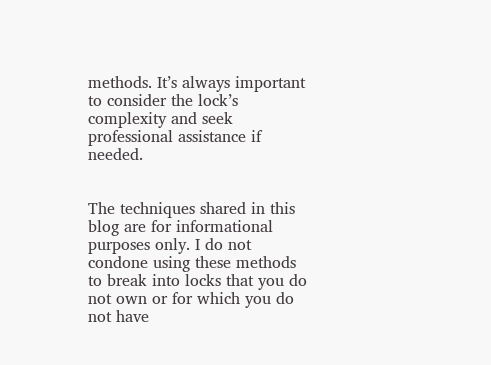methods. It’s always important to consider the lock’s complexity and seek professional assistance if needed.


The techniques shared in this blog are for informational purposes only. I do not condone using these methods to break into locks that you do not own or for which you do not have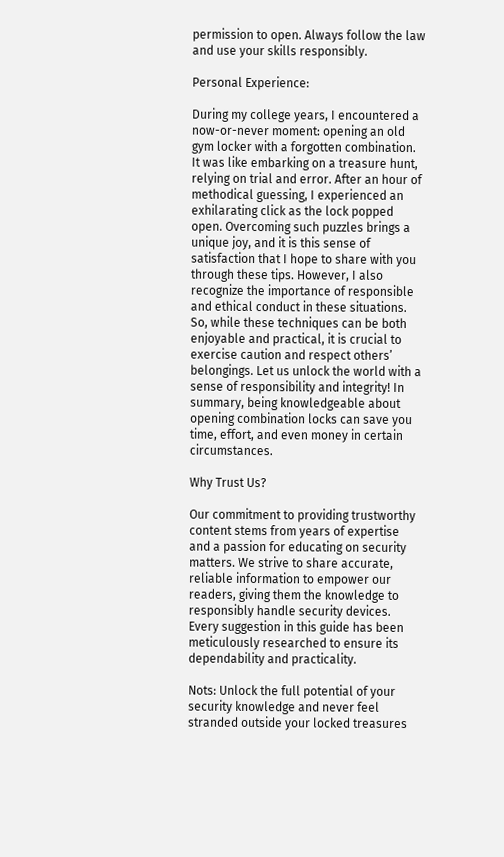permission to open. Always follow the law and use your skills responsibly.

Personal Experience:

During my college years, I encountered a now-or-never moment: opening an old gym locker with a forgotten combination. It was like embarking on a treasure hunt, relying on trial and error. After an hour of methodical guessing, I experienced an exhilarating click as the lock popped open. Overcoming such puzzles brings a unique joy, and it is this sense of satisfaction that I hope to share with you through these tips. However, I also recognize the importance of responsible and ethical conduct in these situations. So, while these techniques can be both enjoyable and practical, it is crucial to exercise caution and respect others’ belongings. Let us unlock the world with a sense of responsibility and integrity! In summary, being knowledgeable about opening combination locks can save you time, effort, and even money in certain circumstances.

Why Trust Us?

Our commitment to providing trustworthy content stems from years of expertise and a passion for educating on security matters. We strive to share accurate, reliable information to empower our readers, giving them the knowledge to responsibly handle security devices. Every suggestion in this guide has been meticulously researched to ensure its dependability and practicality.

Nots: Unlock the full potential of your security knowledge and never feel stranded outside your locked treasures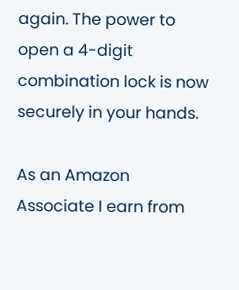again. The power to open a 4-digit combination lock is now securely in your hands.

As an Amazon Associate I earn from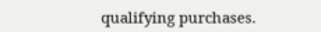qualifying purchases.